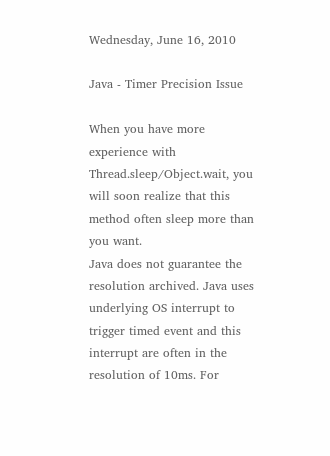Wednesday, June 16, 2010

Java - Timer Precision Issue

When you have more experience with Thread.sleep/Object.wait, you will soon realize that this method often sleep more than you want.
Java does not guarantee the resolution archived. Java uses underlying OS interrupt to trigger timed event and this interrupt are often in the resolution of 10ms. For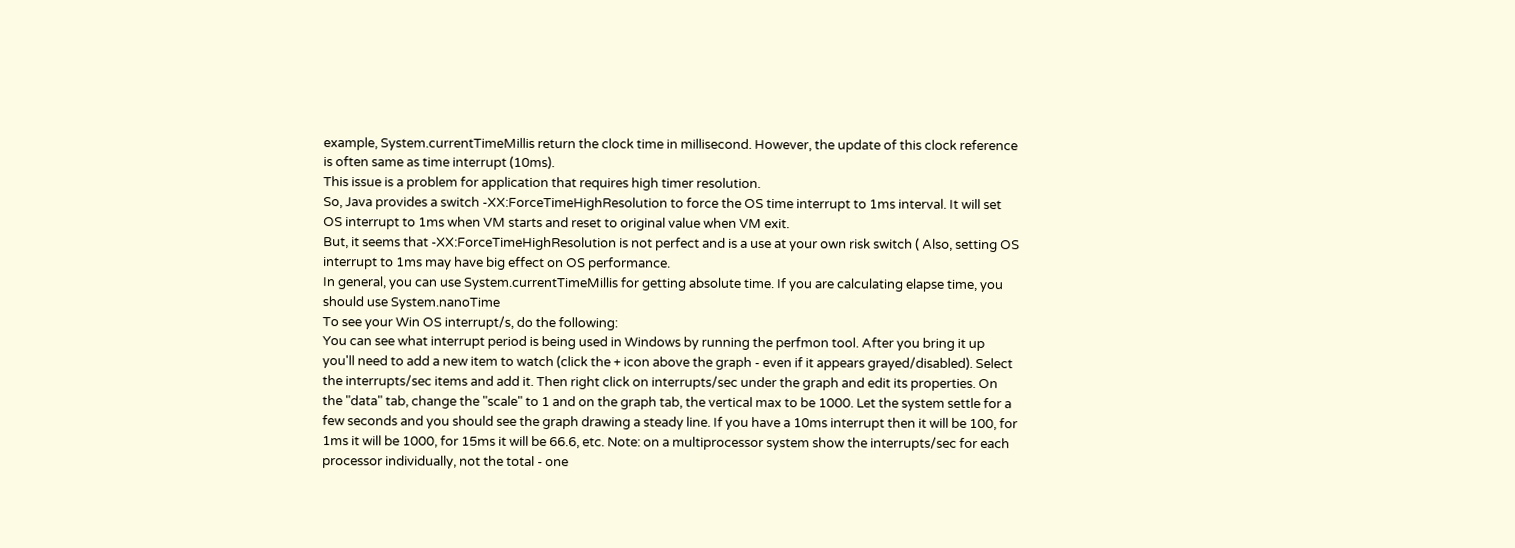example, System.currentTimeMillis return the clock time in millisecond. However, the update of this clock reference is often same as time interrupt (10ms).
This issue is a problem for application that requires high timer resolution.
So, Java provides a switch -XX:ForceTimeHighResolution to force the OS time interrupt to 1ms interval. It will set OS interrupt to 1ms when VM starts and reset to original value when VM exit.
But, it seems that -XX:ForceTimeHighResolution is not perfect and is a use at your own risk switch ( Also, setting OS interrupt to 1ms may have big effect on OS performance.
In general, you can use System.currentTimeMillis for getting absolute time. If you are calculating elapse time, you should use System.nanoTime
To see your Win OS interrupt/s, do the following:
You can see what interrupt period is being used in Windows by running the perfmon tool. After you bring it up you'll need to add a new item to watch (click the + icon above the graph - even if it appears grayed/disabled). Select the interrupts/sec items and add it. Then right click on interrupts/sec under the graph and edit its properties. On the "data" tab, change the "scale" to 1 and on the graph tab, the vertical max to be 1000. Let the system settle for a few seconds and you should see the graph drawing a steady line. If you have a 10ms interrupt then it will be 100, for 1ms it will be 1000, for 15ms it will be 66.6, etc. Note: on a multiprocessor system show the interrupts/sec for each processor individually, not the total - one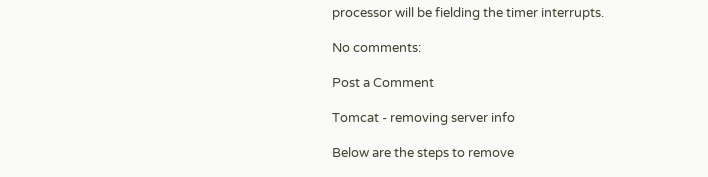processor will be fielding the timer interrupts.

No comments:

Post a Comment

Tomcat - removing server info

Below are the steps to remove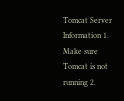Tomcat Server Information 1. Make sure Tomcat is not running 2.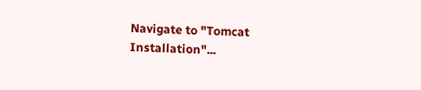Navigate to "Tomcat Installation"...